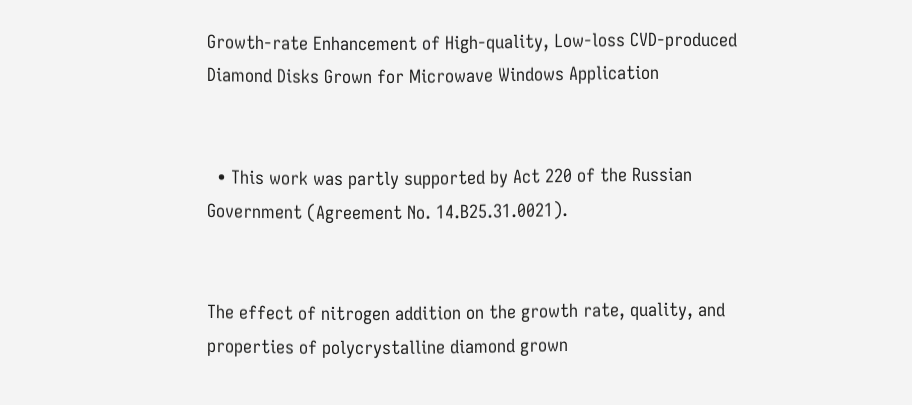Growth-rate Enhancement of High-quality, Low-loss CVD-produced Diamond Disks Grown for Microwave Windows Application


  • This work was partly supported by Act 220 of the Russian Government (Agreement No. 14.B25.31.0021).


The effect of nitrogen addition on the growth rate, quality, and properties of polycrystalline diamond grown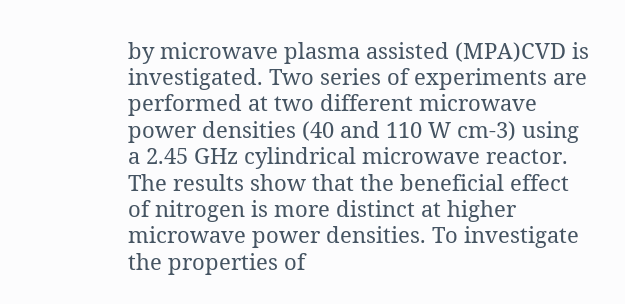by microwave plasma assisted (MPA)CVD is investigated. Two series of experiments are performed at two different microwave power densities (40 and 110 W cm-3) using a 2.45 GHz cylindrical microwave reactor. The results show that the beneficial effect of nitrogen is more distinct at higher microwave power densities. To investigate the properties of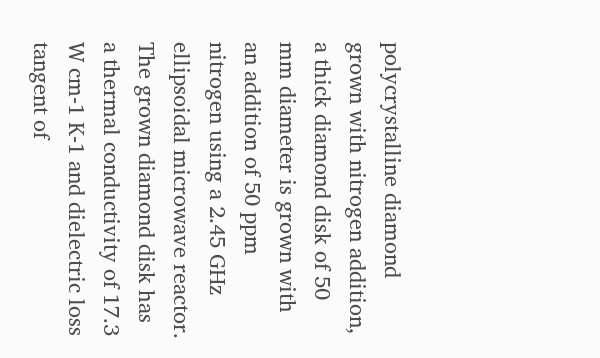polycrystalline diamond grown with nitrogen addition, a thick diamond disk of 50 mm diameter is grown with an addition of 50 ppm nitrogen using a 2.45 GHz ellipsoidal microwave reactor. The grown diamond disk has a thermal conductivity of 17.3 W cm-1 K-1 and dielectric loss tangent of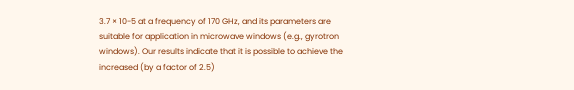3.7 × 10-5 at a frequency of 170 GHz, and its parameters are suitable for application in microwave windows (e.g., gyrotron windows). Our results indicate that it is possible to achieve the increased (by a factor of 2.5)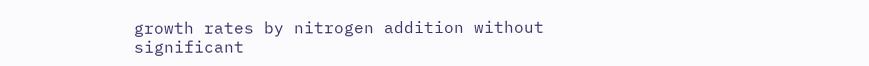growth rates by nitrogen addition without significant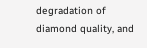degradation of diamond quality, and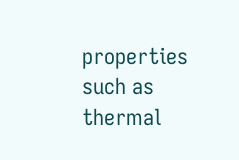properties such as thermal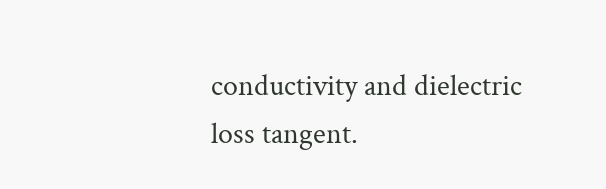conductivity and dielectric loss tangent.